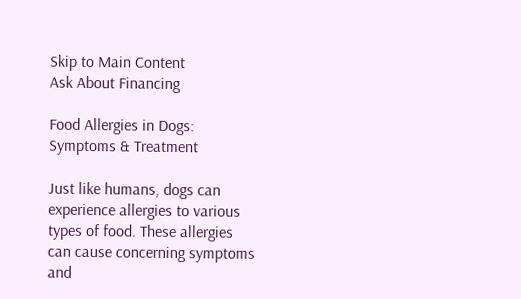Skip to Main Content
Ask About Financing

Food Allergies in Dogs: Symptoms & Treatment

Just like humans, dogs can experience allergies to various types of food. These allergies can cause concerning symptoms and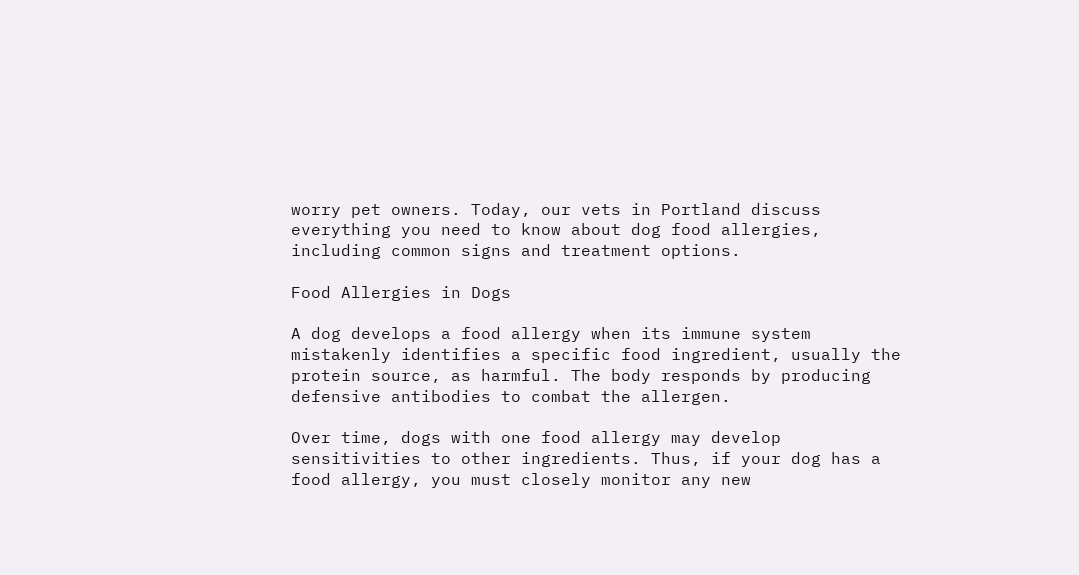worry pet owners. Today, our vets in Portland discuss everything you need to know about dog food allergies, including common signs and treatment options.

Food Allergies in Dogs

A dog develops a food allergy when its immune system mistakenly identifies a specific food ingredient, usually the protein source, as harmful. The body responds by producing defensive antibodies to combat the allergen.

Over time, dogs with one food allergy may develop sensitivities to other ingredients. Thus, if your dog has a food allergy, you must closely monitor any new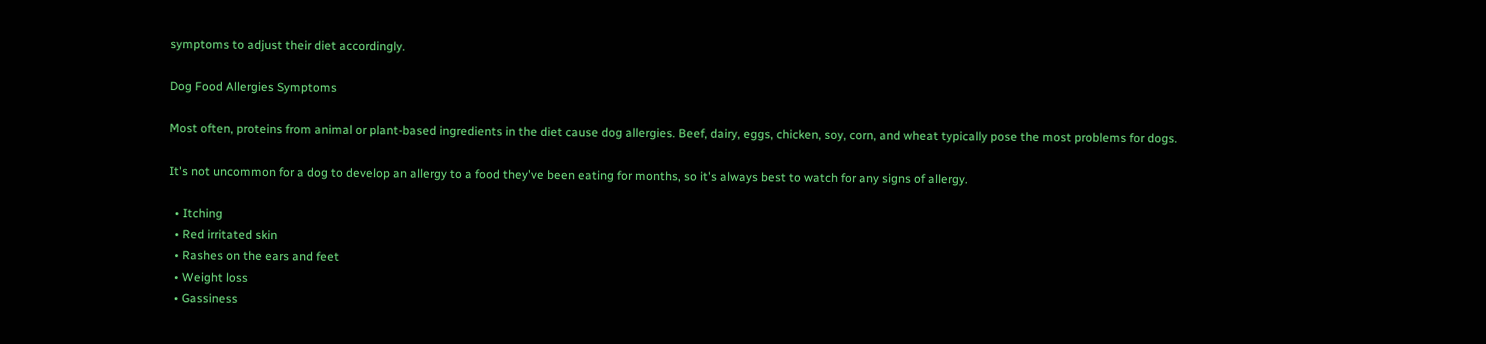symptoms to adjust their diet accordingly.

Dog Food Allergies Symptoms

Most often, proteins from animal or plant-based ingredients in the diet cause dog allergies. Beef, dairy, eggs, chicken, soy, corn, and wheat typically pose the most problems for dogs.

It's not uncommon for a dog to develop an allergy to a food they've been eating for months, so it's always best to watch for any signs of allergy.

  • Itching
  • Red irritated skin
  • Rashes on the ears and feet
  • Weight loss
  • Gassiness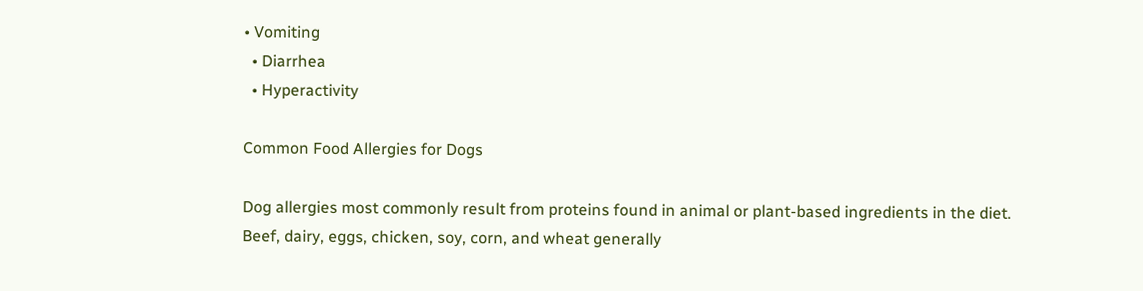• Vomiting
  • Diarrhea
  • Hyperactivity

Common Food Allergies for Dogs

Dog allergies most commonly result from proteins found in animal or plant-based ingredients in the diet. Beef, dairy, eggs, chicken, soy, corn, and wheat generally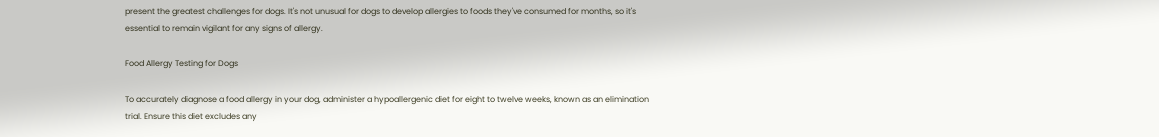present the greatest challenges for dogs. It's not unusual for dogs to develop allergies to foods they've consumed for months, so it's essential to remain vigilant for any signs of allergy.

Food Allergy Testing for Dogs

To accurately diagnose a food allergy in your dog, administer a hypoallergenic diet for eight to twelve weeks, known as an elimination trial. Ensure this diet excludes any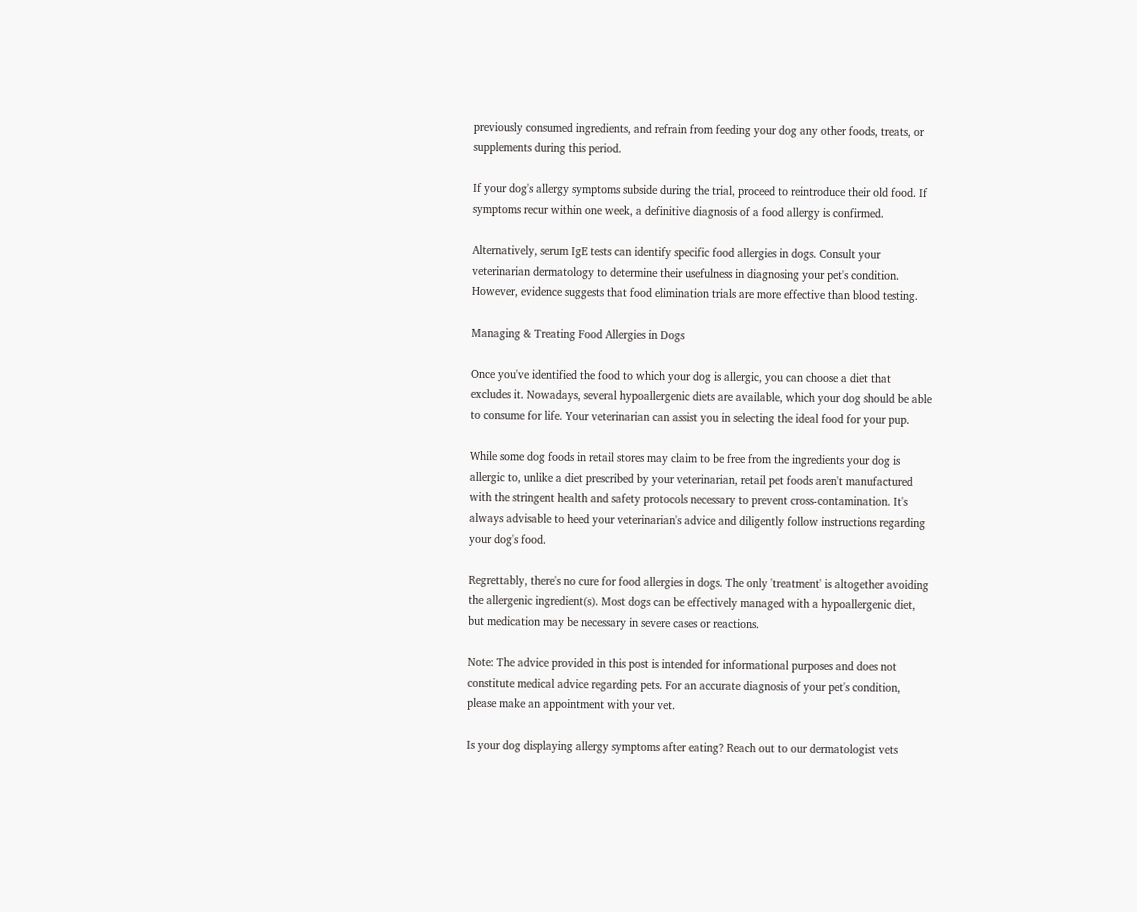previously consumed ingredients, and refrain from feeding your dog any other foods, treats, or supplements during this period.

If your dog's allergy symptoms subside during the trial, proceed to reintroduce their old food. If symptoms recur within one week, a definitive diagnosis of a food allergy is confirmed.

Alternatively, serum IgE tests can identify specific food allergies in dogs. Consult your veterinarian dermatology to determine their usefulness in diagnosing your pet's condition. However, evidence suggests that food elimination trials are more effective than blood testing.

Managing & Treating Food Allergies in Dogs

Once you've identified the food to which your dog is allergic, you can choose a diet that excludes it. Nowadays, several hypoallergenic diets are available, which your dog should be able to consume for life. Your veterinarian can assist you in selecting the ideal food for your pup.

While some dog foods in retail stores may claim to be free from the ingredients your dog is allergic to, unlike a diet prescribed by your veterinarian, retail pet foods aren't manufactured with the stringent health and safety protocols necessary to prevent cross-contamination. It's always advisable to heed your veterinarian's advice and diligently follow instructions regarding your dog's food.

Regrettably, there's no cure for food allergies in dogs. The only 'treatment' is altogether avoiding the allergenic ingredient(s). Most dogs can be effectively managed with a hypoallergenic diet, but medication may be necessary in severe cases or reactions.

Note: The advice provided in this post is intended for informational purposes and does not constitute medical advice regarding pets. For an accurate diagnosis of your pet's condition, please make an appointment with your vet.

Is your dog displaying allergy symptoms after eating? Reach out to our dermatologist vets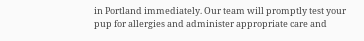in Portland immediately. Our team will promptly test your pup for allergies and administer appropriate care and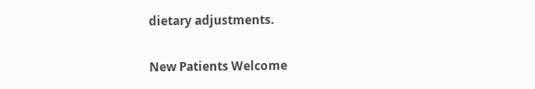dietary adjustments.

New Patients Welcome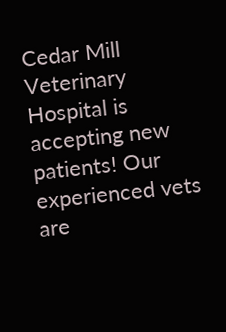Cedar Mill Veterinary Hospital is accepting new patients! Our experienced vets are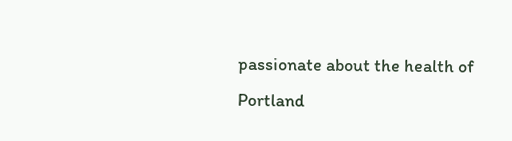passionate about the health of Portland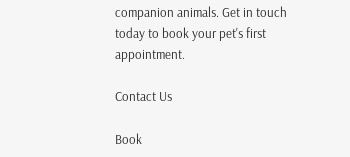companion animals. Get in touch today to book your pet's first appointment.

Contact Us

Book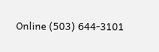Online (503) 644-3101